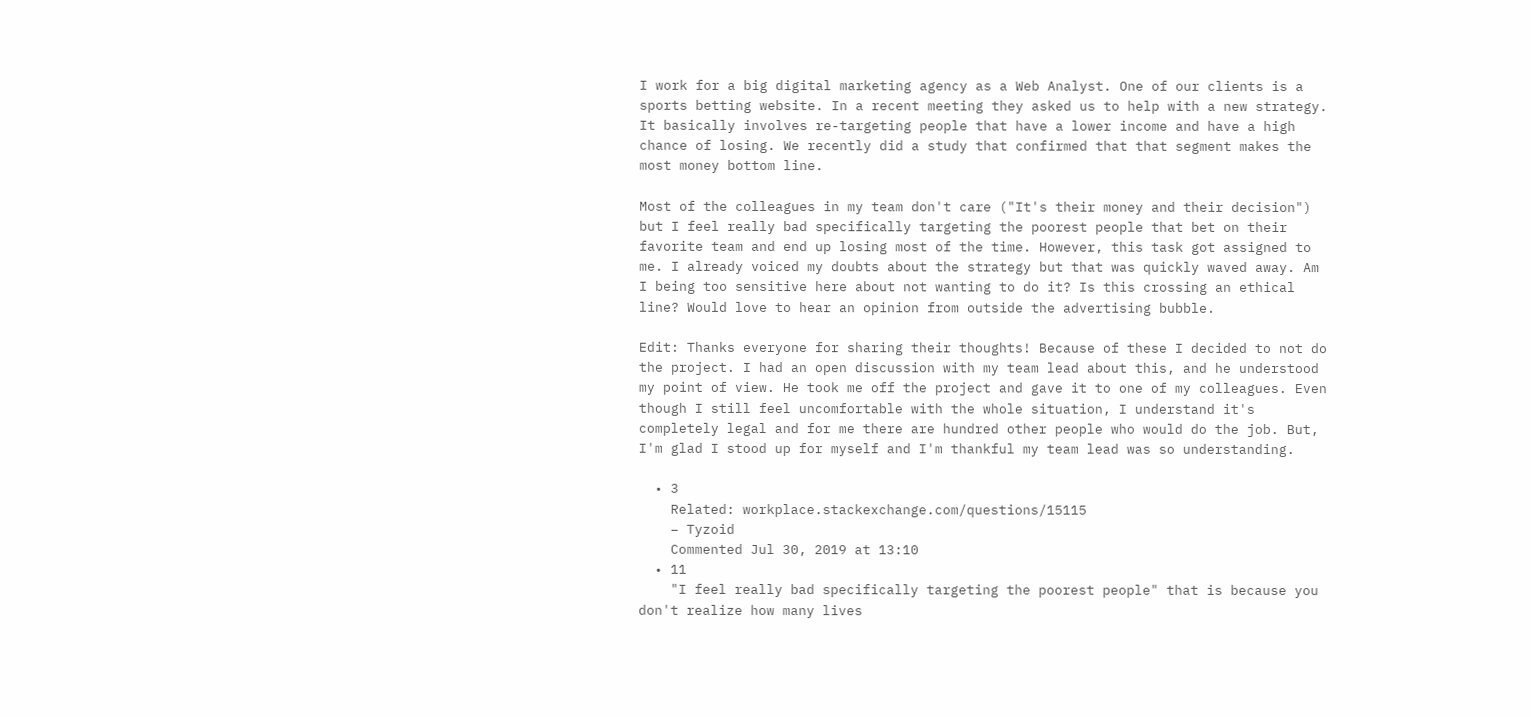I work for a big digital marketing agency as a Web Analyst. One of our clients is a sports betting website. In a recent meeting they asked us to help with a new strategy. It basically involves re-targeting people that have a lower income and have a high chance of losing. We recently did a study that confirmed that that segment makes the most money bottom line.

Most of the colleagues in my team don't care ("It's their money and their decision") but I feel really bad specifically targeting the poorest people that bet on their favorite team and end up losing most of the time. However, this task got assigned to me. I already voiced my doubts about the strategy but that was quickly waved away. Am I being too sensitive here about not wanting to do it? Is this crossing an ethical line? Would love to hear an opinion from outside the advertising bubble.

Edit: Thanks everyone for sharing their thoughts! Because of these I decided to not do the project. I had an open discussion with my team lead about this, and he understood my point of view. He took me off the project and gave it to one of my colleagues. Even though I still feel uncomfortable with the whole situation, I understand it's completely legal and for me there are hundred other people who would do the job. But, I'm glad I stood up for myself and I'm thankful my team lead was so understanding.

  • 3
    Related: workplace.stackexchange.com/questions/15115
    – Tyzoid
    Commented Jul 30, 2019 at 13:10
  • 11
    "I feel really bad specifically targeting the poorest people" that is because you don't realize how many lives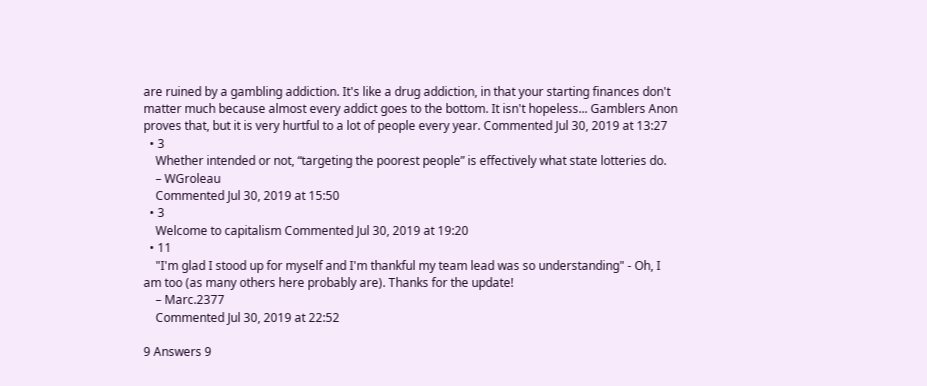are ruined by a gambling addiction. It's like a drug addiction, in that your starting finances don't matter much because almost every addict goes to the bottom. It isn't hopeless... Gamblers Anon proves that, but it is very hurtful to a lot of people every year. Commented Jul 30, 2019 at 13:27
  • 3
    Whether intended or not, “targeting the poorest people” is effectively what state lotteries do.
    – WGroleau
    Commented Jul 30, 2019 at 15:50
  • 3
    Welcome to capitalism Commented Jul 30, 2019 at 19:20
  • 11
    "I'm glad I stood up for myself and I'm thankful my team lead was so understanding" - Oh, I am too (as many others here probably are). Thanks for the update!
    – Marc.2377
    Commented Jul 30, 2019 at 22:52

9 Answers 9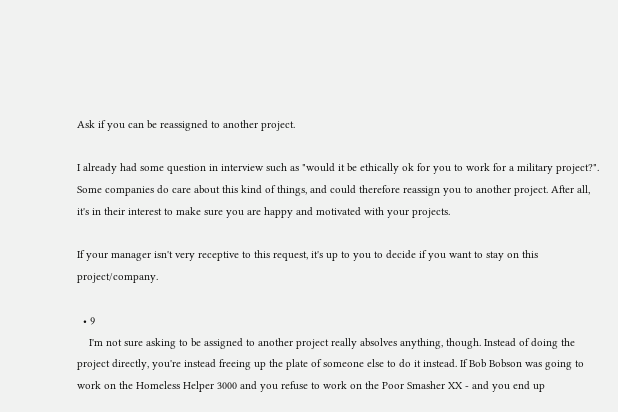Ask if you can be reassigned to another project.

I already had some question in interview such as "would it be ethically ok for you to work for a military project?". Some companies do care about this kind of things, and could therefore reassign you to another project. After all, it's in their interest to make sure you are happy and motivated with your projects.

If your manager isn't very receptive to this request, it's up to you to decide if you want to stay on this project/company.

  • 9
    I'm not sure asking to be assigned to another project really absolves anything, though. Instead of doing the project directly, you're instead freeing up the plate of someone else to do it instead. If Bob Bobson was going to work on the Homeless Helper 3000 and you refuse to work on the Poor Smasher XX - and you end up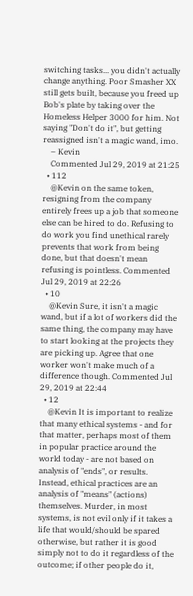switching tasks... you didn't actually change anything. Poor Smasher XX still gets built, because you freed up Bob's plate by taking over the Homeless Helper 3000 for him. Not saying "Don't do it", but getting reassigned isn't a magic wand, imo.
    – Kevin
    Commented Jul 29, 2019 at 21:25
  • 112
    @Kevin on the same token, resigning from the company entirely frees up a job that someone else can be hired to do. Refusing to do work you find unethical rarely prevents that work from being done, but that doesn't mean refusing is pointless. Commented Jul 29, 2019 at 22:26
  • 10
    @Kevin Sure, it isn't a magic wand, but if a lot of workers did the same thing, the company may have to start looking at the projects they are picking up. Agree that one worker won't make much of a difference though. Commented Jul 29, 2019 at 22:44
  • 12
    @Kevin It is important to realize that many ethical systems - and for that matter, perhaps most of them in popular practice around the world today - are not based on analysis of "ends", or results. Instead, ethical practices are an analysis of "means" (actions) themselves. Murder, in most systems, is not evil only if it takes a life that would/should be spared otherwise, but rather it is good simply not to do it regardless of the outcome; if other people do it,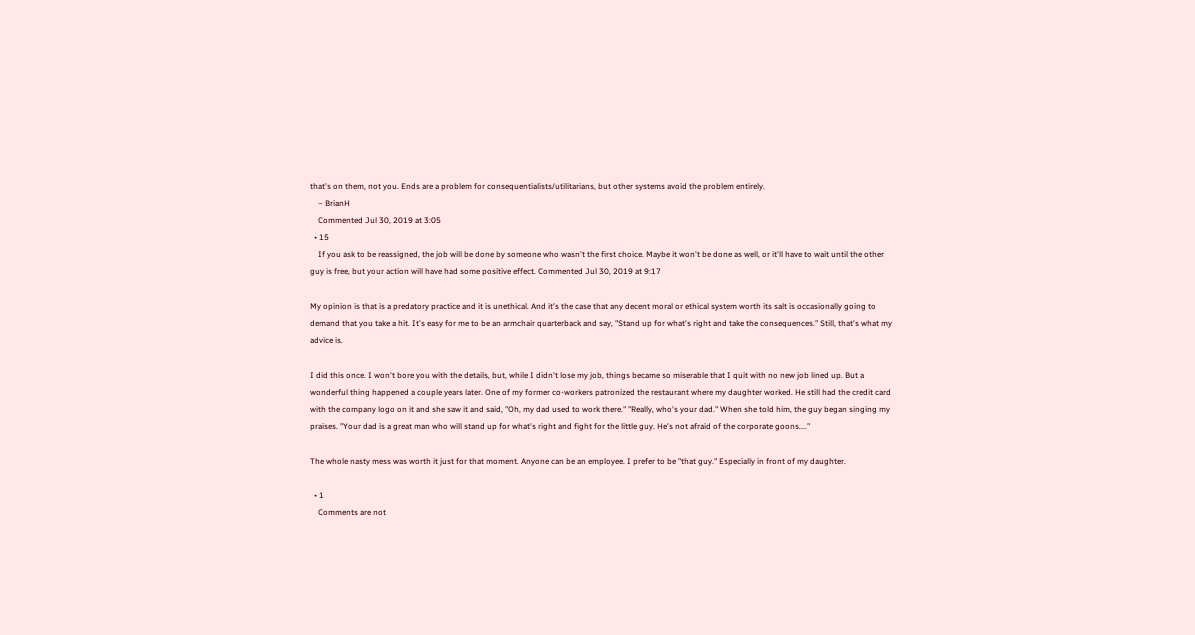that's on them, not you. Ends are a problem for consequentialists/utilitarians, but other systems avoid the problem entirely.
    – BrianH
    Commented Jul 30, 2019 at 3:05
  • 15
    If you ask to be reassigned, the job will be done by someone who wasn't the first choice. Maybe it won't be done as well, or it'll have to wait until the other guy is free, but your action will have had some positive effect. Commented Jul 30, 2019 at 9:17

My opinion is that is a predatory practice and it is unethical. And it's the case that any decent moral or ethical system worth its salt is occasionally going to demand that you take a hit. It's easy for me to be an armchair quarterback and say, "Stand up for what's right and take the consequences." Still, that's what my advice is.

I did this once. I won't bore you with the details, but, while I didn't lose my job, things became so miserable that I quit with no new job lined up. But a wonderful thing happened a couple years later. One of my former co-workers patronized the restaurant where my daughter worked. He still had the credit card with the company logo on it and she saw it and said, "Oh, my dad used to work there." "Really, who's your dad." When she told him, the guy began singing my praises. "Your dad is a great man who will stand up for what's right and fight for the little guy. He's not afraid of the corporate goons...."

The whole nasty mess was worth it just for that moment. Anyone can be an employee. I prefer to be "that guy." Especially in front of my daughter.

  • 1
    Comments are not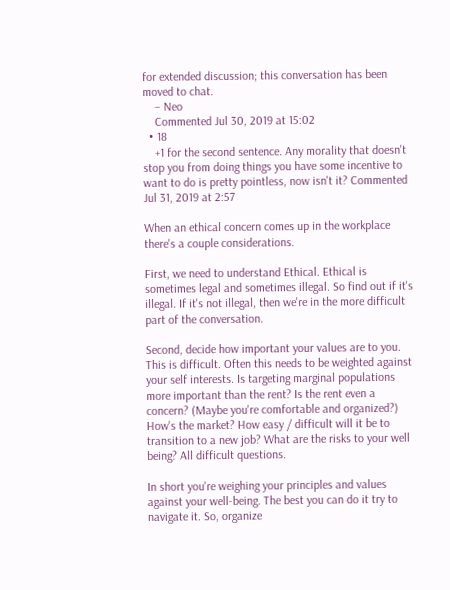for extended discussion; this conversation has been moved to chat.
    – Neo
    Commented Jul 30, 2019 at 15:02
  • 18
    +1 for the second sentence. Any morality that doesn't stop you from doing things you have some incentive to want to do is pretty pointless, now isn't it? Commented Jul 31, 2019 at 2:57

When an ethical concern comes up in the workplace there's a couple considerations.

First, we need to understand Ethical. Ethical is sometimes legal and sometimes illegal. So find out if it's illegal. If it's not illegal, then we're in the more difficult part of the conversation.

Second, decide how important your values are to you. This is difficult. Often this needs to be weighted against your self interests. Is targeting marginal populations more important than the rent? Is the rent even a concern? (Maybe you're comfortable and organized?) How's the market? How easy / difficult will it be to transition to a new job? What are the risks to your well being? All difficult questions.

In short you're weighing your principles and values against your well-being. The best you can do it try to navigate it. So, organize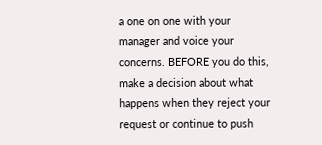a one on one with your manager and voice your concerns. BEFORE you do this, make a decision about what happens when they reject your request or continue to push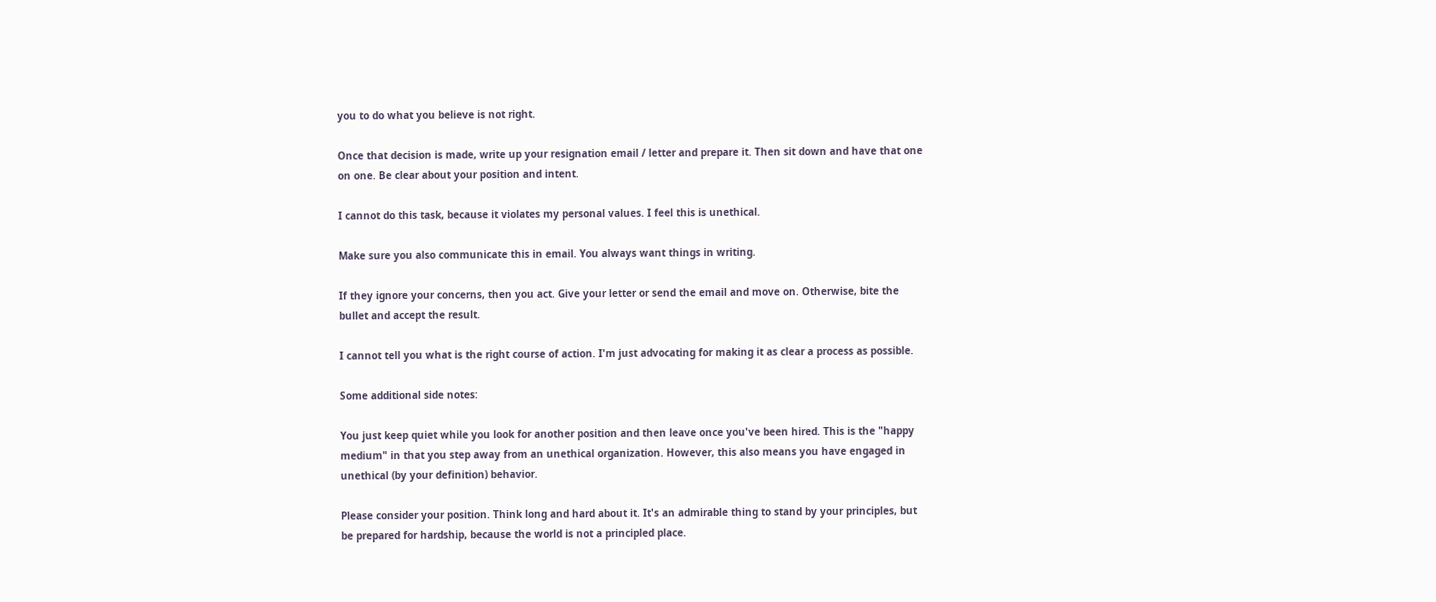you to do what you believe is not right.

Once that decision is made, write up your resignation email / letter and prepare it. Then sit down and have that one on one. Be clear about your position and intent.

I cannot do this task, because it violates my personal values. I feel this is unethical.

Make sure you also communicate this in email. You always want things in writing.

If they ignore your concerns, then you act. Give your letter or send the email and move on. Otherwise, bite the bullet and accept the result.

I cannot tell you what is the right course of action. I'm just advocating for making it as clear a process as possible.

Some additional side notes:

You just keep quiet while you look for another position and then leave once you've been hired. This is the "happy medium" in that you step away from an unethical organization. However, this also means you have engaged in unethical (by your definition) behavior.

Please consider your position. Think long and hard about it. It's an admirable thing to stand by your principles, but be prepared for hardship, because the world is not a principled place.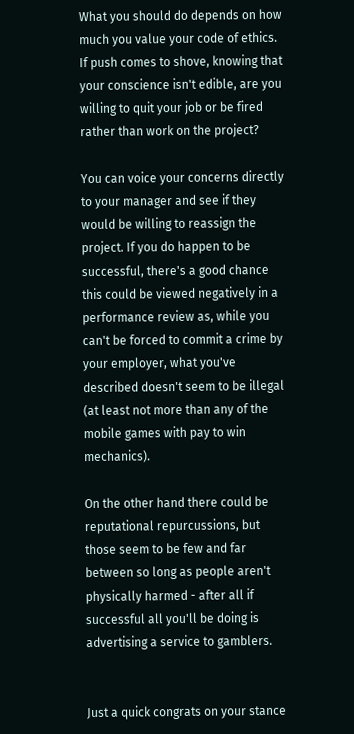What you should do depends on how much you value your code of ethics. If push comes to shove, knowing that your conscience isn't edible, are you willing to quit your job or be fired rather than work on the project?

You can voice your concerns directly to your manager and see if they would be willing to reassign the project. If you do happen to be successful, there's a good chance this could be viewed negatively in a performance review as, while you can't be forced to commit a crime by your employer, what you've described doesn't seem to be illegal (at least not more than any of the mobile games with pay to win mechanics).

On the other hand there could be reputational repurcussions, but those seem to be few and far between so long as people aren't physically harmed - after all if successful all you'll be doing is advertising a service to gamblers.


Just a quick congrats on your stance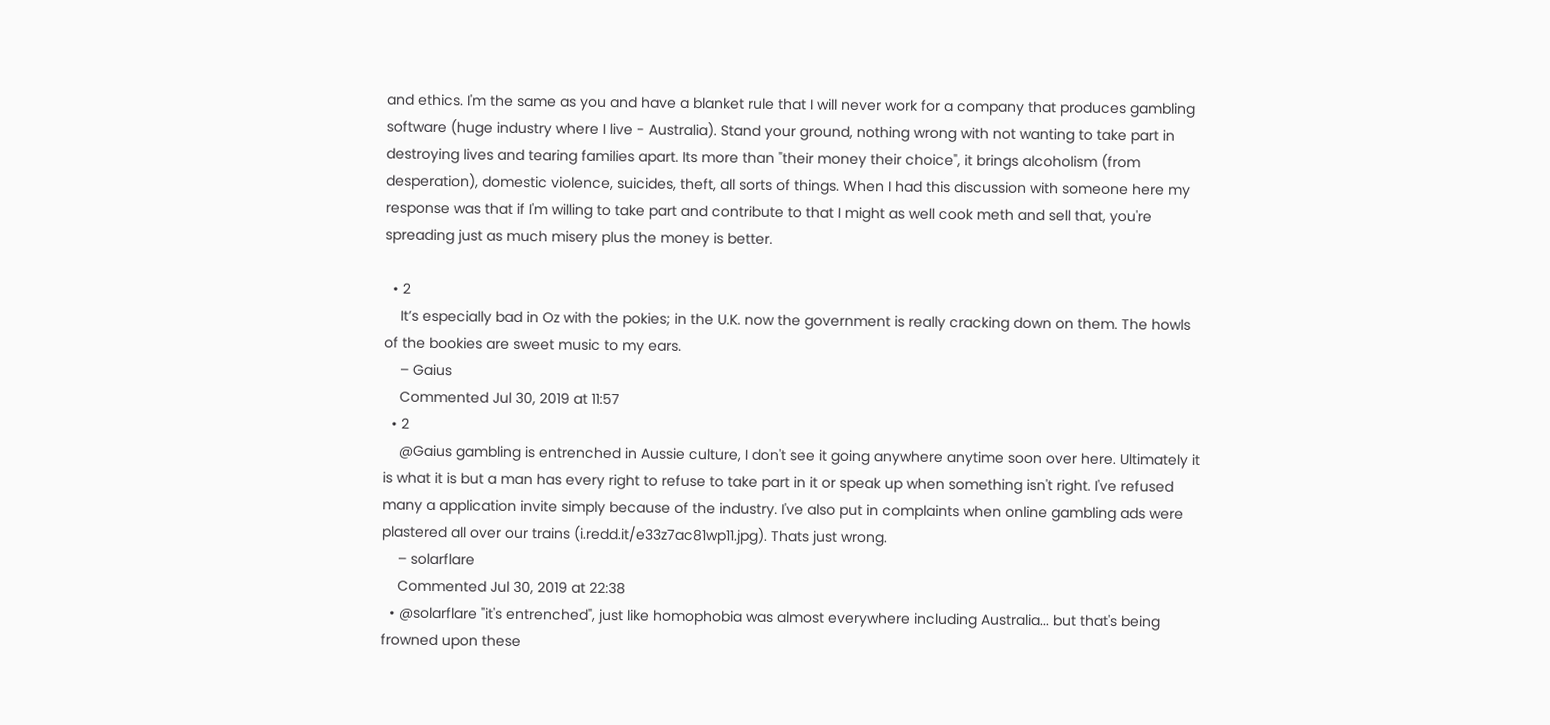and ethics. I'm the same as you and have a blanket rule that I will never work for a company that produces gambling software (huge industry where I live - Australia). Stand your ground, nothing wrong with not wanting to take part in destroying lives and tearing families apart. Its more than "their money their choice", it brings alcoholism (from desperation), domestic violence, suicides, theft, all sorts of things. When I had this discussion with someone here my response was that if I'm willing to take part and contribute to that I might as well cook meth and sell that, you're spreading just as much misery plus the money is better.

  • 2
    It’s especially bad in Oz with the pokies; in the U.K. now the government is really cracking down on them. The howls of the bookies are sweet music to my ears.
    – Gaius
    Commented Jul 30, 2019 at 11:57
  • 2
    @Gaius gambling is entrenched in Aussie culture, I don't see it going anywhere anytime soon over here. Ultimately it is what it is but a man has every right to refuse to take part in it or speak up when something isn't right. I've refused many a application invite simply because of the industry. I've also put in complaints when online gambling ads were plastered all over our trains (i.redd.it/e33z7ac81wp11.jpg). Thats just wrong.
    – solarflare
    Commented Jul 30, 2019 at 22:38
  • @solarflare "it's entrenched", just like homophobia was almost everywhere including Australia... but that's being frowned upon these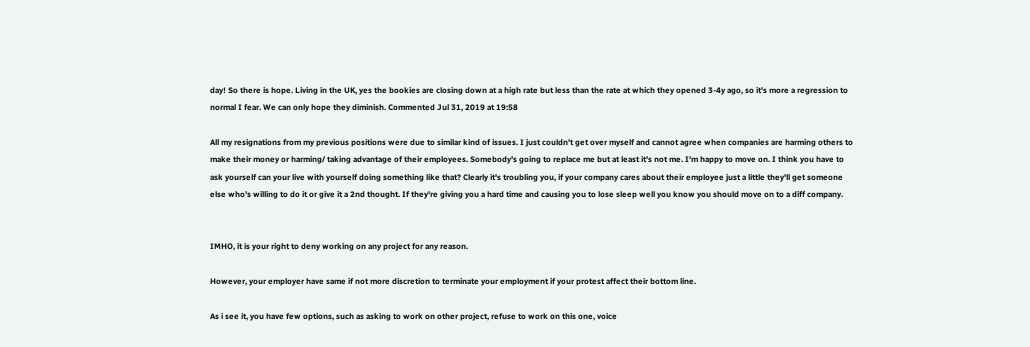day! So there is hope. Living in the UK, yes the bookies are closing down at a high rate but less than the rate at which they opened 3-4y ago, so it's more a regression to normal I fear. We can only hope they diminish. Commented Jul 31, 2019 at 19:58

All my resignations from my previous positions were due to similar kind of issues. I just couldn't get over myself and cannot agree when companies are harming others to make their money or harming/ taking advantage of their employees. Somebody's going to replace me but at least it's not me. I'm happy to move on. I think you have to ask yourself can your live with yourself doing something like that? Clearly it's troubling you, if your company cares about their employee just a little they'll get someone else who's willing to do it or give it a 2nd thought. If they're giving you a hard time and causing you to lose sleep well you know you should move on to a diff company.


IMHO, it is your right to deny working on any project for any reason.

However, your employer have same if not more discretion to terminate your employment if your protest affect their bottom line.

As i see it, you have few options, such as asking to work on other project, refuse to work on this one, voice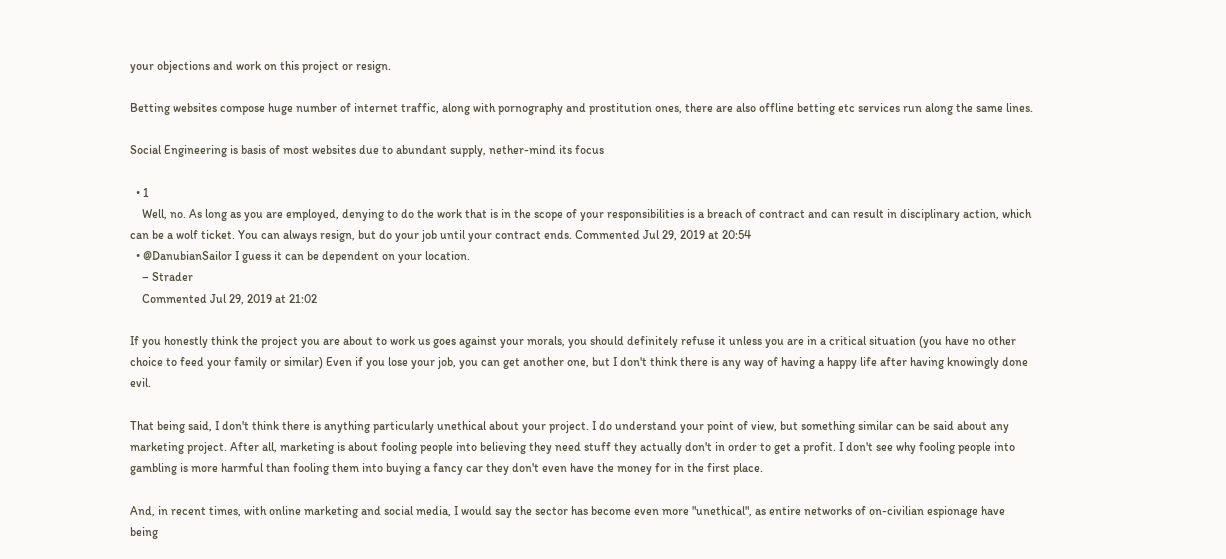your objections and work on this project or resign.

Betting websites compose huge number of internet traffic, along with pornography and prostitution ones, there are also offline betting etc services run along the same lines.

Social Engineering is basis of most websites due to abundant supply, nether-mind its focus

  • 1
    Well, no. As long as you are employed, denying to do the work that is in the scope of your responsibilities is a breach of contract and can result in disciplinary action, which can be a wolf ticket. You can always resign, but do your job until your contract ends. Commented Jul 29, 2019 at 20:54
  • @DanubianSailor I guess it can be dependent on your location.
    – Strader
    Commented Jul 29, 2019 at 21:02

If you honestly think the project you are about to work us goes against your morals, you should definitely refuse it unless you are in a critical situation (you have no other choice to feed your family or similar) Even if you lose your job, you can get another one, but I don't think there is any way of having a happy life after having knowingly done evil.

That being said, I don't think there is anything particularly unethical about your project. I do understand your point of view, but something similar can be said about any marketing project. After all, marketing is about fooling people into believing they need stuff they actually don't in order to get a profit. I don't see why fooling people into gambling is more harmful than fooling them into buying a fancy car they don't even have the money for in the first place.

And, in recent times, with online marketing and social media, I would say the sector has become even more "unethical", as entire networks of on-civilian espionage have being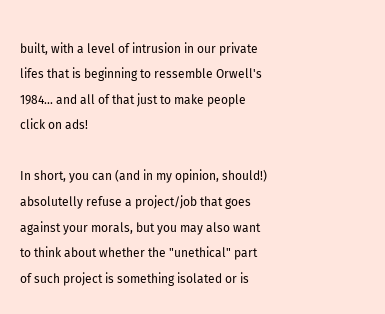built, with a level of intrusion in our private lifes that is beginning to ressemble Orwell's 1984... and all of that just to make people click on ads!

In short, you can (and in my opinion, should!) absolutelly refuse a project/job that goes against your morals, but you may also want to think about whether the "unethical" part of such project is something isolated or is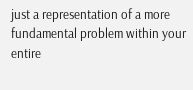just a representation of a more fundamental problem within your entire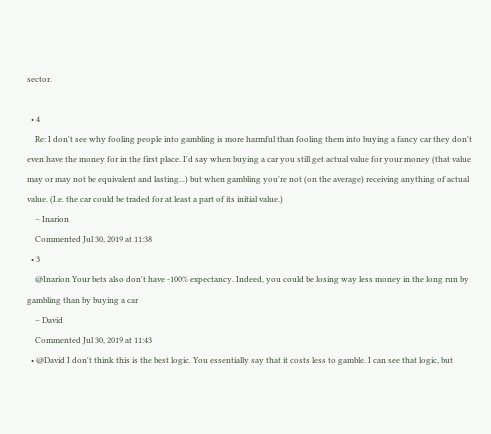sector.

  • 4
    Re: I don't see why fooling people into gambling is more harmful than fooling them into buying a fancy car they don't even have the money for in the first place. I'd say when buying a car you still get actual value for your money (that value may or may not be equivalent and lasting...) but when gambling you're not (on the average) receiving anything of actual value. (I.e. the car could be traded for at least a part of its initial value.)
    – Inarion
    Commented Jul 30, 2019 at 11:38
  • 3
    @Inarion Your bets also don't have -100% expectancy. Indeed, you could be losing way less money in the long run by gambling than by buying a car
    – David
    Commented Jul 30, 2019 at 11:43
  • @David I don't think this is the best logic. You essentially say that it costs less to gamble. I can see that logic, but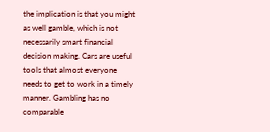the implication is that you might as well gamble, which is not necessarily smart financial decision making. Cars are useful tools that almost everyone needs to get to work in a timely manner. Gambling has no comparable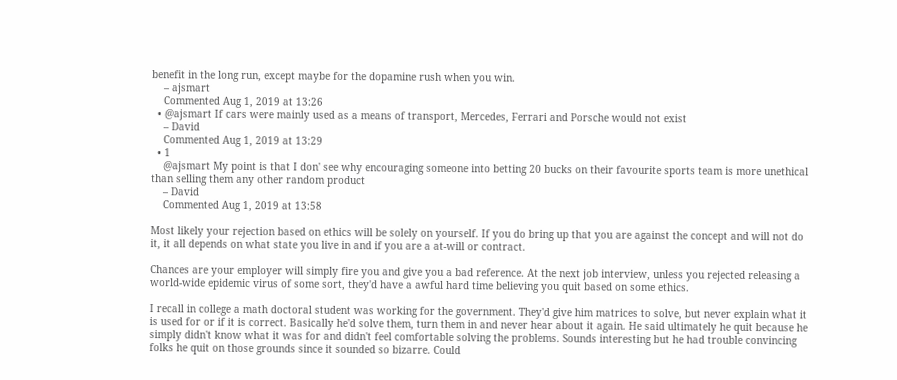benefit in the long run, except maybe for the dopamine rush when you win.
    – ajsmart
    Commented Aug 1, 2019 at 13:26
  • @ajsmart If cars were mainly used as a means of transport, Mercedes, Ferrari and Porsche would not exist
    – David
    Commented Aug 1, 2019 at 13:29
  • 1
    @ajsmart My point is that I don' see why encouraging someone into betting 20 bucks on their favourite sports team is more unethical than selling them any other random product
    – David
    Commented Aug 1, 2019 at 13:58

Most likely your rejection based on ethics will be solely on yourself. If you do bring up that you are against the concept and will not do it, it all depends on what state you live in and if you are a at-will or contract.

Chances are your employer will simply fire you and give you a bad reference. At the next job interview, unless you rejected releasing a world-wide epidemic virus of some sort, they'd have a awful hard time believing you quit based on some ethics.

I recall in college a math doctoral student was working for the government. They'd give him matrices to solve, but never explain what it is used for or if it is correct. Basically he'd solve them, turn them in and never hear about it again. He said ultimately he quit because he simply didn't know what it was for and didn't feel comfortable solving the problems. Sounds interesting but he had trouble convincing folks he quit on those grounds since it sounded so bizarre. Could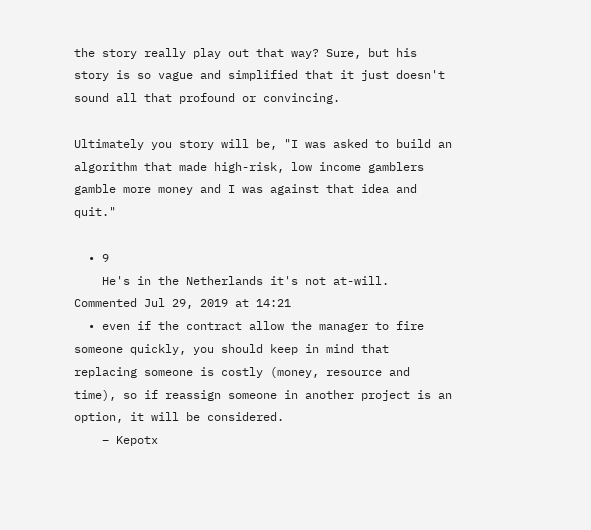the story really play out that way? Sure, but his story is so vague and simplified that it just doesn't sound all that profound or convincing.

Ultimately you story will be, "I was asked to build an algorithm that made high-risk, low income gamblers gamble more money and I was against that idea and quit."

  • 9
    He's in the Netherlands it's not at-will. Commented Jul 29, 2019 at 14:21
  • even if the contract allow the manager to fire someone quickly, you should keep in mind that replacing someone is costly (money, resource and time), so if reassign someone in another project is an option, it will be considered.
    – Kepotx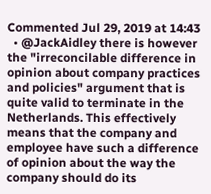Commented Jul 29, 2019 at 14:43
  • @JackAidley there is however the "irreconcilable difference in opinion about company practices and policies" argument that is quite valid to terminate in the Netherlands. This effectively means that the company and employee have such a difference of opinion about the way the company should do its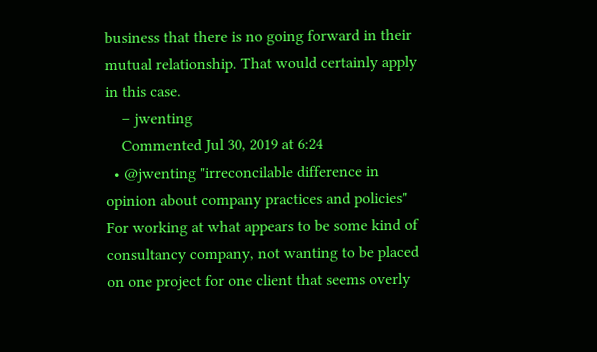business that there is no going forward in their mutual relationship. That would certainly apply in this case.
    – jwenting
    Commented Jul 30, 2019 at 6:24
  • @jwenting "irreconcilable difference in opinion about company practices and policies" For working at what appears to be some kind of consultancy company, not wanting to be placed on one project for one client that seems overly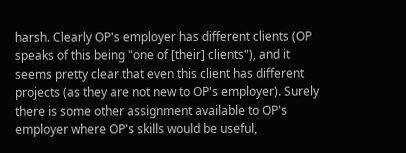harsh. Clearly OP's employer has different clients (OP speaks of this being "one of [their] clients"), and it seems pretty clear that even this client has different projects (as they are not new to OP's employer). Surely there is some other assignment available to OP's employer where OP's skills would be useful,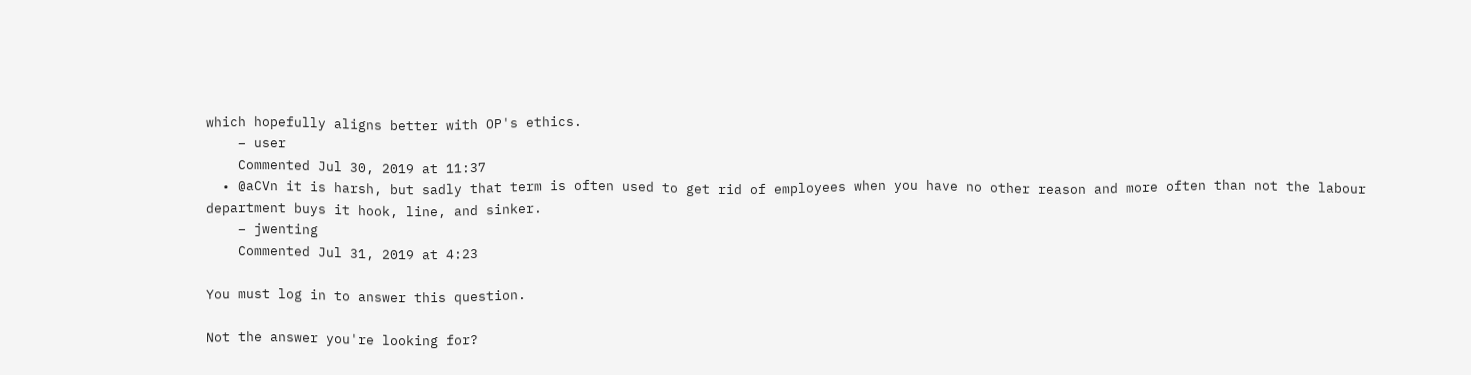which hopefully aligns better with OP's ethics.
    – user
    Commented Jul 30, 2019 at 11:37
  • @aCVn it is harsh, but sadly that term is often used to get rid of employees when you have no other reason and more often than not the labour department buys it hook, line, and sinker.
    – jwenting
    Commented Jul 31, 2019 at 4:23

You must log in to answer this question.

Not the answer you're looking for?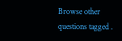Browse other questions tagged .